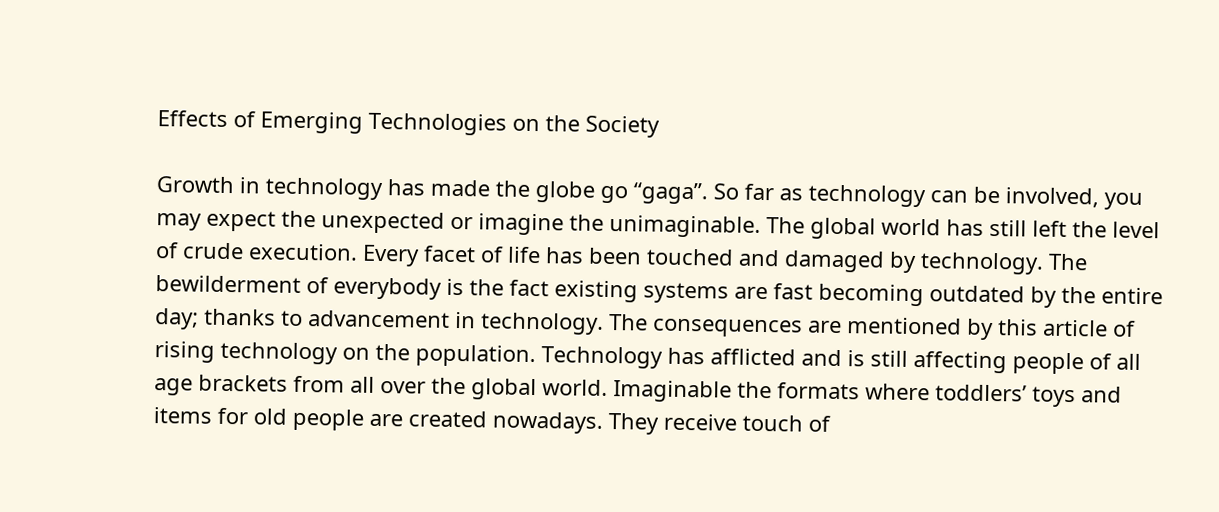Effects of Emerging Technologies on the Society

Growth in technology has made the globe go “gaga”. So far as technology can be involved, you may expect the unexpected or imagine the unimaginable. The global world has still left the level of crude execution. Every facet of life has been touched and damaged by technology. The bewilderment of everybody is the fact existing systems are fast becoming outdated by the entire day; thanks to advancement in technology. The consequences are mentioned by this article of rising technology on the population. Technology has afflicted and is still affecting people of all age brackets from all over the global world. Imaginable the formats where toddlers’ toys and items for old people are created nowadays. They receive touch of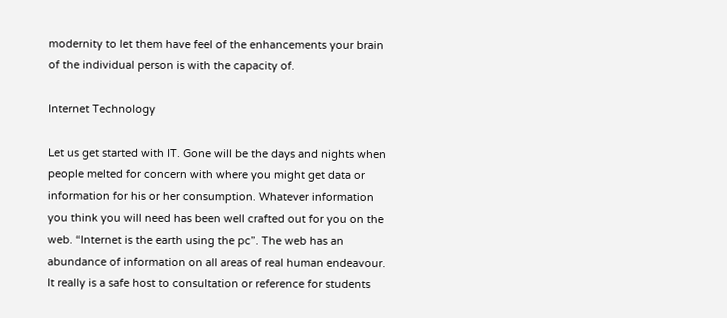modernity to let them have feel of the enhancements your brain of the individual person is with the capacity of.

Internet Technology

Let us get started with IT. Gone will be the days and nights when people melted for concern with where you might get data or information for his or her consumption. Whatever information you think you will need has been well crafted out for you on the web. “Internet is the earth using the pc”. The web has an abundance of information on all areas of real human endeavour. It really is a safe host to consultation or reference for students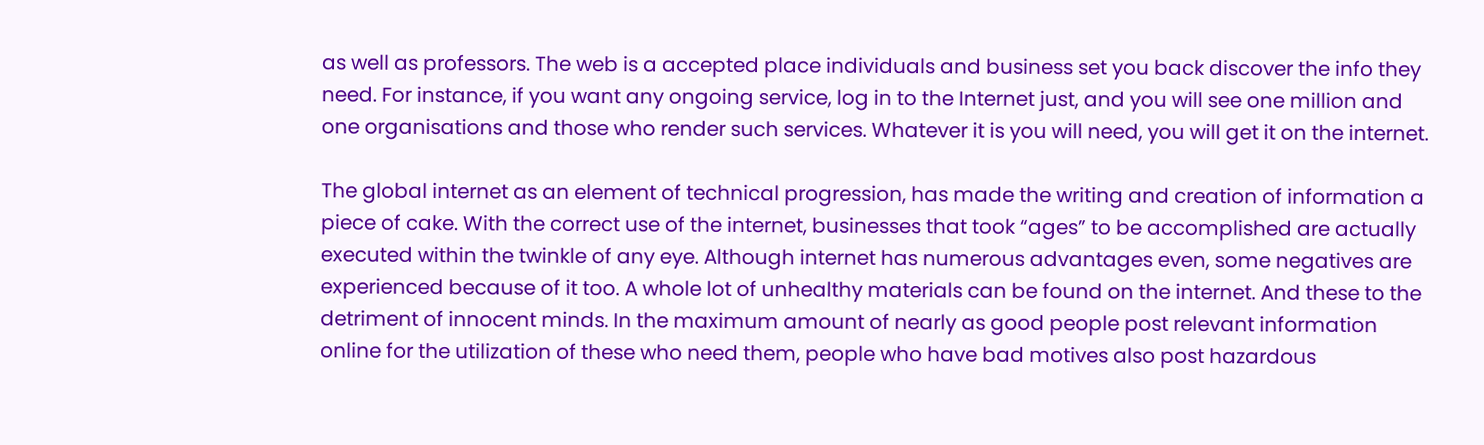as well as professors. The web is a accepted place individuals and business set you back discover the info they need. For instance, if you want any ongoing service, log in to the Internet just, and you will see one million and one organisations and those who render such services. Whatever it is you will need, you will get it on the internet.

The global internet as an element of technical progression, has made the writing and creation of information a piece of cake. With the correct use of the internet, businesses that took “ages” to be accomplished are actually executed within the twinkle of any eye. Although internet has numerous advantages even, some negatives are experienced because of it too. A whole lot of unhealthy materials can be found on the internet. And these to the detriment of innocent minds. In the maximum amount of nearly as good people post relevant information online for the utilization of these who need them, people who have bad motives also post hazardous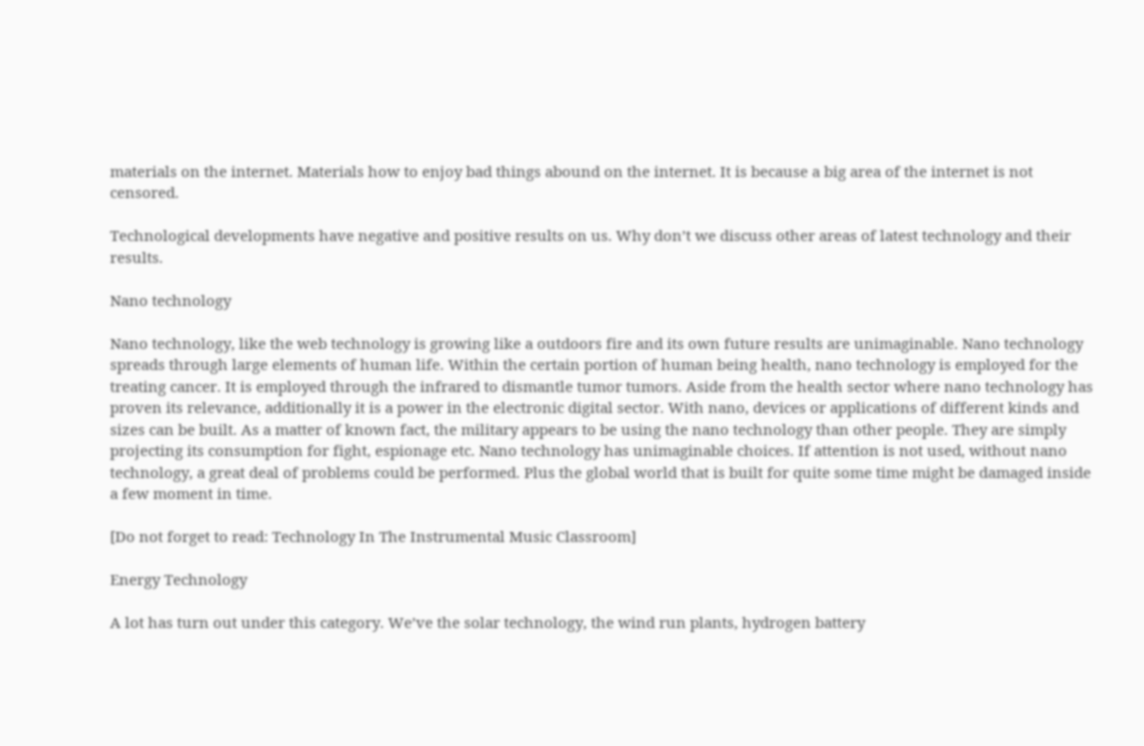materials on the internet. Materials how to enjoy bad things abound on the internet. It is because a big area of the internet is not censored.

Technological developments have negative and positive results on us. Why don’t we discuss other areas of latest technology and their results.

Nano technology

Nano technology, like the web technology is growing like a outdoors fire and its own future results are unimaginable. Nano technology spreads through large elements of human life. Within the certain portion of human being health, nano technology is employed for the treating cancer. It is employed through the infrared to dismantle tumor tumors. Aside from the health sector where nano technology has proven its relevance, additionally it is a power in the electronic digital sector. With nano, devices or applications of different kinds and sizes can be built. As a matter of known fact, the military appears to be using the nano technology than other people. They are simply projecting its consumption for fight, espionage etc. Nano technology has unimaginable choices. If attention is not used, without nano technology, a great deal of problems could be performed. Plus the global world that is built for quite some time might be damaged inside a few moment in time.

[Do not forget to read: Technology In The Instrumental Music Classroom]

Energy Technology

A lot has turn out under this category. We’ve the solar technology, the wind run plants, hydrogen battery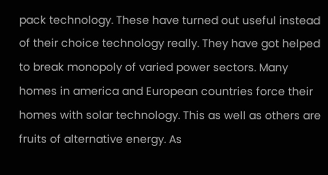pack technology. These have turned out useful instead of their choice technology really. They have got helped to break monopoly of varied power sectors. Many homes in america and European countries force their homes with solar technology. This as well as others are fruits of alternative energy. As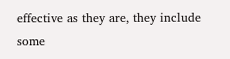effective as they are, they include some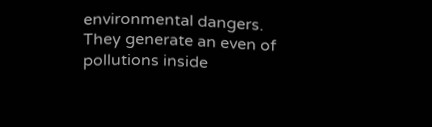environmental dangers. They generate an even of pollutions inside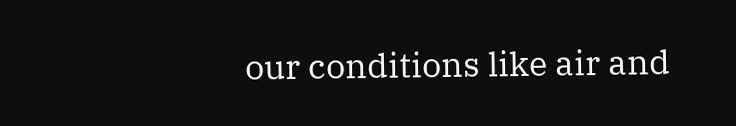our conditions like air and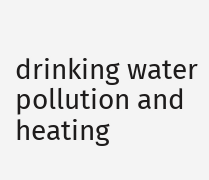drinking water pollution and heating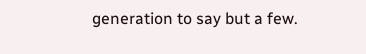generation to say but a few.